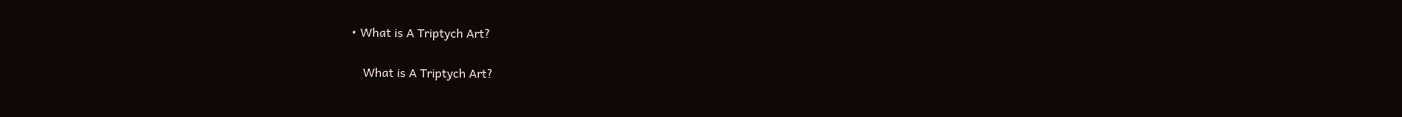• What is A Triptych Art?

    What is A Triptych Art?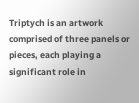Triptych is an artwork comprised of three panels or pieces, each playing a significant role in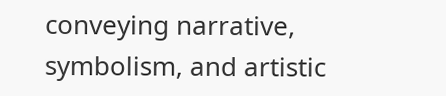conveying narrative, symbolism, and artistic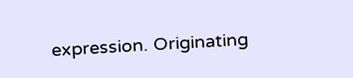expression. Originating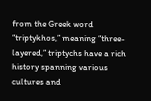from the Greek word “triptykhos,” meaning “three-layered,” triptychs have a rich history spanning various cultures and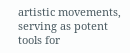artistic movements, serving as potent tools for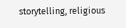storytelling, religious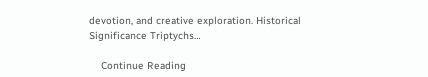devotion, and creative exploration. Historical Significance Triptychs…

    Continue Reading